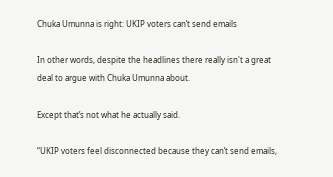Chuka Umunna is right: UKIP voters can’t send emails

In other words, despite the headlines there really isn't a great deal to argue with Chuka Umunna about.

Except that’s not what he actually said.

“UKIP voters feel disconnected because they can’t send emails,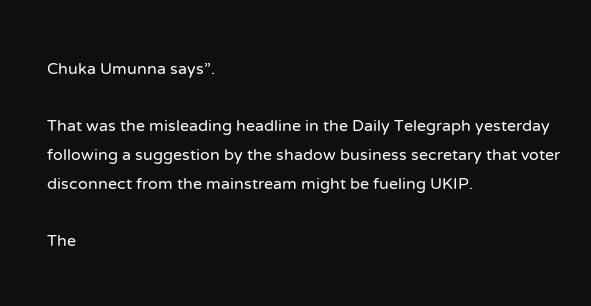Chuka Umunna says”.

That was the misleading headline in the Daily Telegraph yesterday following a suggestion by the shadow business secretary that voter disconnect from the mainstream might be fueling UKIP.

The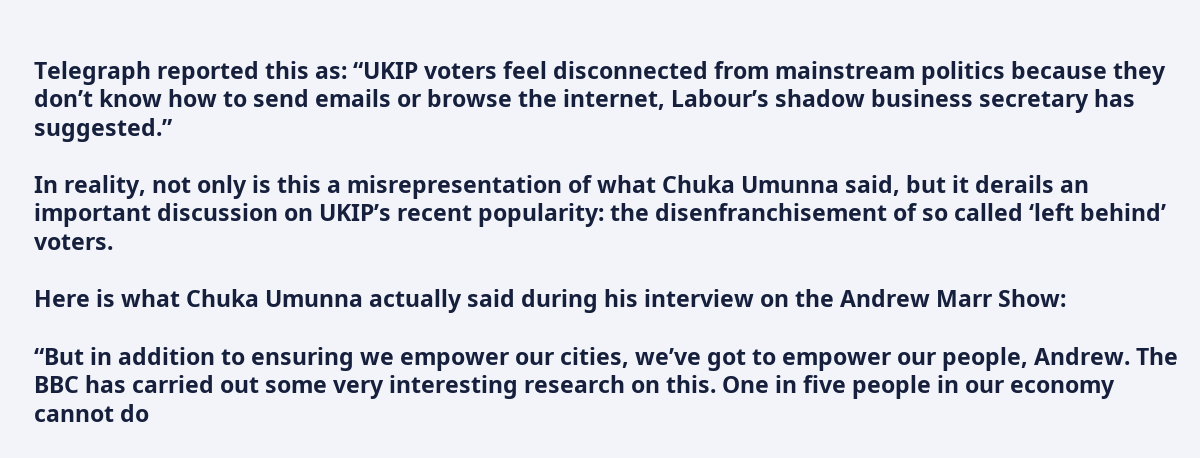Telegraph reported this as: “UKIP voters feel disconnected from mainstream politics because they don’t know how to send emails or browse the internet, Labour’s shadow business secretary has suggested.”

In reality, not only is this a misrepresentation of what Chuka Umunna said, but it derails an important discussion on UKIP’s recent popularity: the disenfranchisement of so called ‘left behind’ voters.

Here is what Chuka Umunna actually said during his interview on the Andrew Marr Show:

“But in addition to ensuring we empower our cities, we’ve got to empower our people, Andrew. The BBC has carried out some very interesting research on this. One in five people in our economy cannot do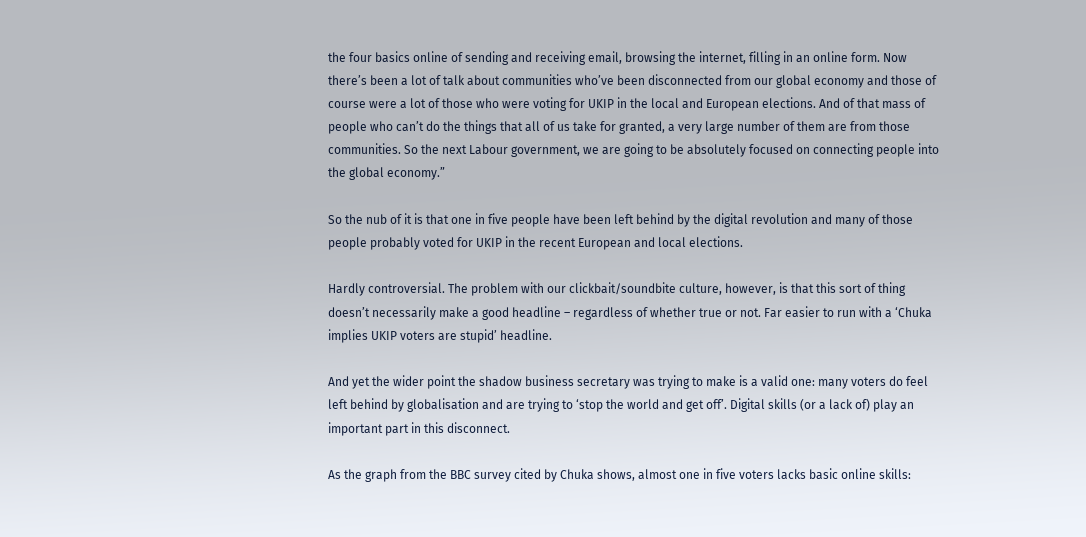the four basics online of sending and receiving email, browsing the internet, filling in an online form. Now there’s been a lot of talk about communities who’ve been disconnected from our global economy and those of course were a lot of those who were voting for UKIP in the local and European elections. And of that mass of people who can’t do the things that all of us take for granted, a very large number of them are from those communities. So the next Labour government, we are going to be absolutely focused on connecting people into the global economy.”

So the nub of it is that one in five people have been left behind by the digital revolution and many of those people probably voted for UKIP in the recent European and local elections.

Hardly controversial. The problem with our clickbait/soundbite culture, however, is that this sort of thing doesn’t necessarily make a good headline – regardless of whether true or not. Far easier to run with a ‘Chuka implies UKIP voters are stupid’ headline.

And yet the wider point the shadow business secretary was trying to make is a valid one: many voters do feel left behind by globalisation and are trying to ‘stop the world and get off’. Digital skills (or a lack of) play an important part in this disconnect.

As the graph from the BBC survey cited by Chuka shows, almost one in five voters lacks basic online skills: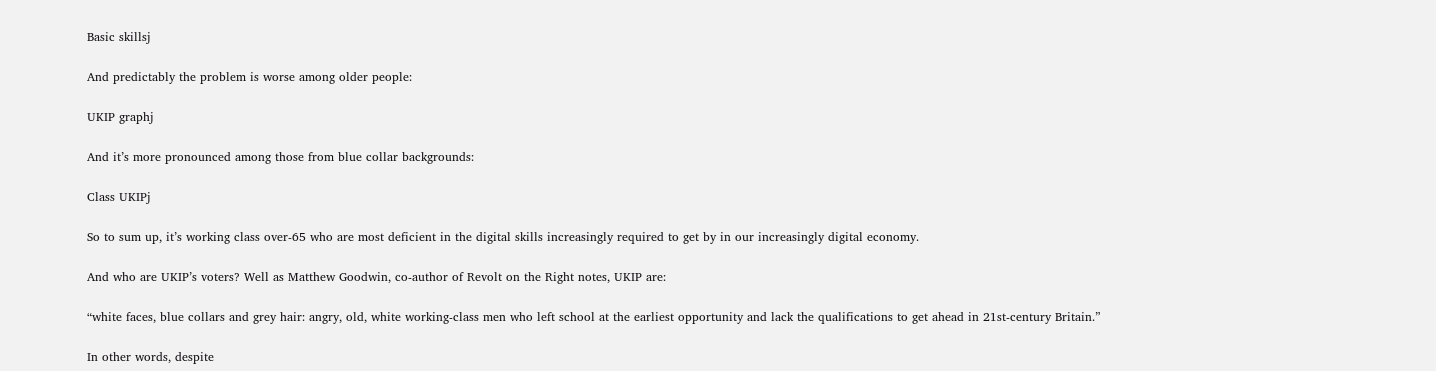Basic skillsj

And predictably the problem is worse among older people:

UKIP graphj

And it’s more pronounced among those from blue collar backgrounds:

Class UKIPj

So to sum up, it’s working class over-65 who are most deficient in the digital skills increasingly required to get by in our increasingly digital economy.

And who are UKIP’s voters? Well as Matthew Goodwin, co-author of Revolt on the Right notes, UKIP are:

“white faces, blue collars and grey hair: angry, old, white working-class men who left school at the earliest opportunity and lack the qualifications to get ahead in 21st-century Britain.”

In other words, despite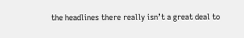the headlines there really isn’t a great deal to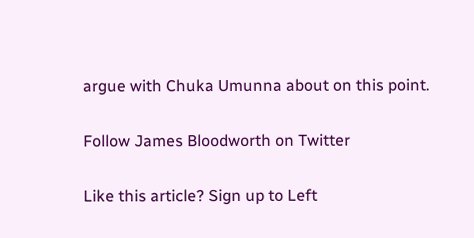argue with Chuka Umunna about on this point.

Follow James Bloodworth on Twitter

Like this article? Sign up to Left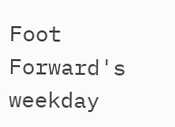Foot Forward's weekday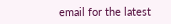email for the latest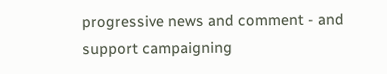progressive news and comment - and support campaigning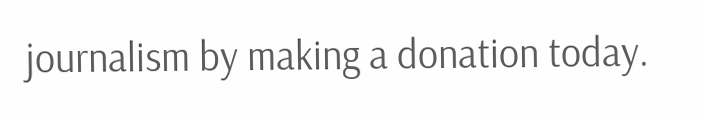journalism by making a donation today.